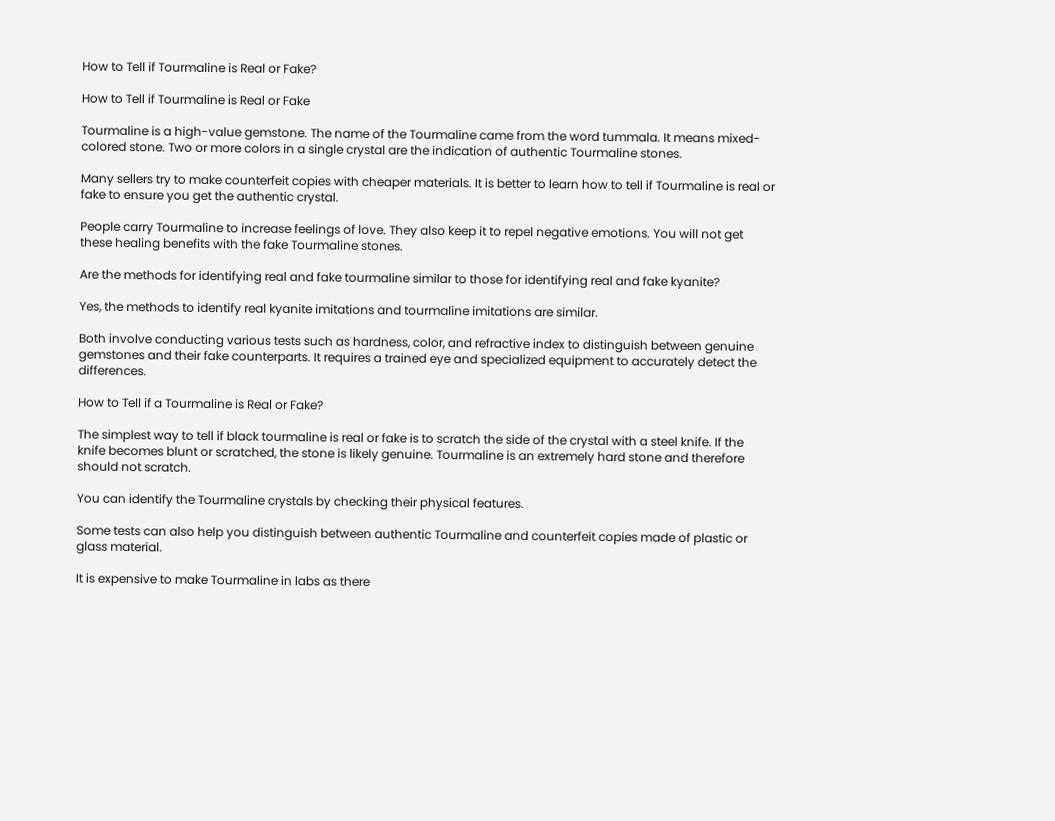How to Tell if Tourmaline is Real or Fake?

How to Tell if Tourmaline is Real or Fake

Tourmaline is a high-value gemstone. The name of the Tourmaline came from the word tummala. It means mixed-colored stone. Two or more colors in a single crystal are the indication of authentic Tourmaline stones.

Many sellers try to make counterfeit copies with cheaper materials. It is better to learn how to tell if Tourmaline is real or fake to ensure you get the authentic crystal.

People carry Tourmaline to increase feelings of love. They also keep it to repel negative emotions. You will not get these healing benefits with the fake Tourmaline stones.

Are the methods for identifying real and fake tourmaline similar to those for identifying real and fake kyanite?

Yes, the methods to identify real kyanite imitations and tourmaline imitations are similar.

Both involve conducting various tests such as hardness, color, and refractive index to distinguish between genuine gemstones and their fake counterparts. It requires a trained eye and specialized equipment to accurately detect the differences.

How to Tell if a Tourmaline is Real or Fake?

The simplest way to tell if black tourmaline is real or fake is to scratch the side of the crystal with a steel knife. If the knife becomes blunt or scratched, the stone is likely genuine. Tourmaline is an extremely hard stone and therefore should not scratch.

You can identify the Tourmaline crystals by checking their physical features.

Some tests can also help you distinguish between authentic Tourmaline and counterfeit copies made of plastic or glass material.

It is expensive to make Tourmaline in labs as there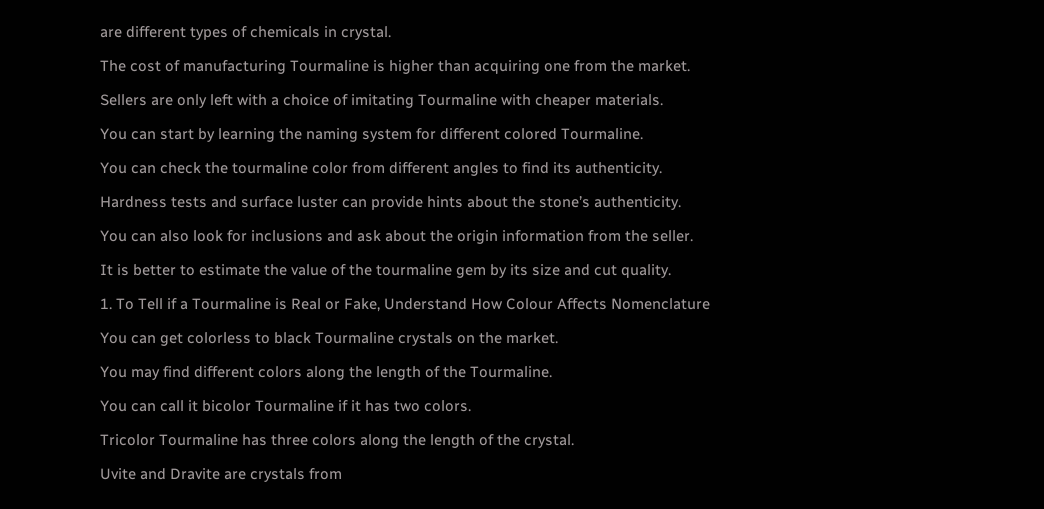are different types of chemicals in crystal.

The cost of manufacturing Tourmaline is higher than acquiring one from the market.

Sellers are only left with a choice of imitating Tourmaline with cheaper materials.

You can start by learning the naming system for different colored Tourmaline.

You can check the tourmaline color from different angles to find its authenticity.

Hardness tests and surface luster can provide hints about the stone’s authenticity.

You can also look for inclusions and ask about the origin information from the seller.

It is better to estimate the value of the tourmaline gem by its size and cut quality.

1. To Tell if a Tourmaline is Real or Fake, Understand How Colour Affects Nomenclature

You can get colorless to black Tourmaline crystals on the market.

You may find different colors along the length of the Tourmaline.

You can call it bicolor Tourmaline if it has two colors.

Tricolor Tourmaline has three colors along the length of the crystal.

Uvite and Dravite are crystals from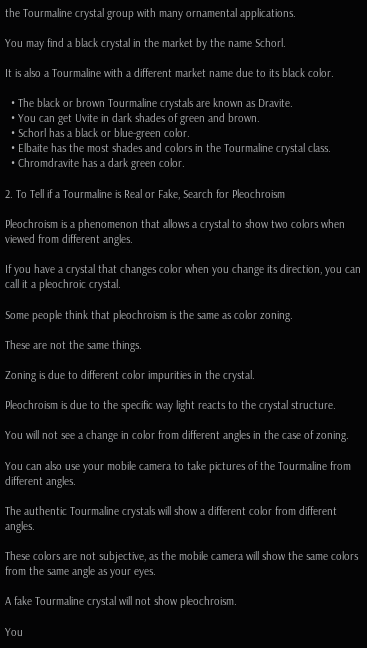the Tourmaline crystal group with many ornamental applications.

You may find a black crystal in the market by the name Schorl.

It is also a Tourmaline with a different market name due to its black color.

  • The black or brown Tourmaline crystals are known as Dravite.
  • You can get Uvite in dark shades of green and brown.
  • Schorl has a black or blue-green color.
  • Elbaite has the most shades and colors in the Tourmaline crystal class.
  • Chromdravite has a dark green color.

2. To Tell if a Tourmaline is Real or Fake, Search for Pleochroism

Pleochroism is a phenomenon that allows a crystal to show two colors when viewed from different angles.

If you have a crystal that changes color when you change its direction, you can call it a pleochroic crystal.

Some people think that pleochroism is the same as color zoning.

These are not the same things.

Zoning is due to different color impurities in the crystal.

Pleochroism is due to the specific way light reacts to the crystal structure.

You will not see a change in color from different angles in the case of zoning.

You can also use your mobile camera to take pictures of the Tourmaline from different angles.

The authentic Tourmaline crystals will show a different color from different angles.

These colors are not subjective, as the mobile camera will show the same colors from the same angle as your eyes.

A fake Tourmaline crystal will not show pleochroism.

You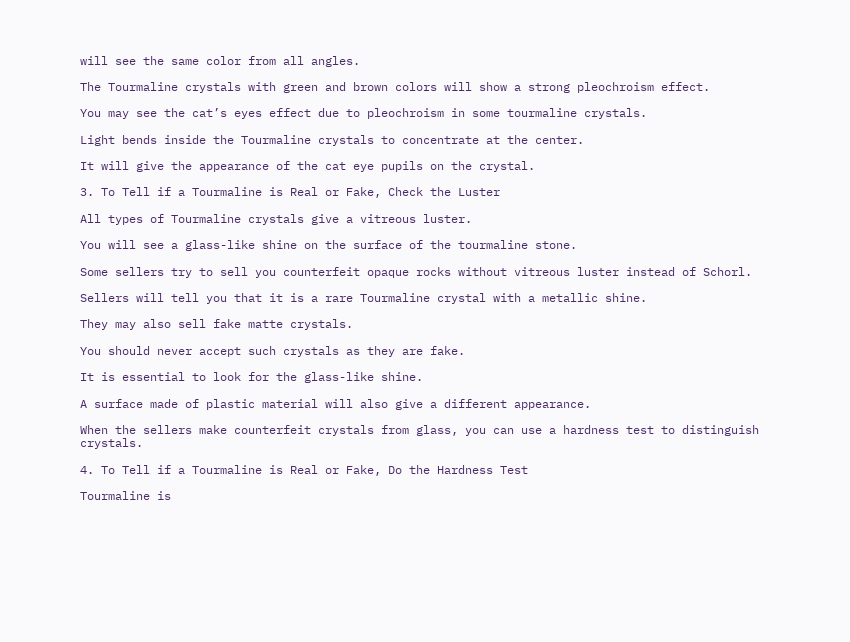will see the same color from all angles.

The Tourmaline crystals with green and brown colors will show a strong pleochroism effect.

You may see the cat’s eyes effect due to pleochroism in some tourmaline crystals.

Light bends inside the Tourmaline crystals to concentrate at the center.

It will give the appearance of the cat eye pupils on the crystal.

3. To Tell if a Tourmaline is Real or Fake, Check the Luster

All types of Tourmaline crystals give a vitreous luster.

You will see a glass-like shine on the surface of the tourmaline stone.

Some sellers try to sell you counterfeit opaque rocks without vitreous luster instead of Schorl.

Sellers will tell you that it is a rare Tourmaline crystal with a metallic shine.

They may also sell fake matte crystals.

You should never accept such crystals as they are fake.

It is essential to look for the glass-like shine.

A surface made of plastic material will also give a different appearance.

When the sellers make counterfeit crystals from glass, you can use a hardness test to distinguish crystals.

4. To Tell if a Tourmaline is Real or Fake, Do the Hardness Test

Tourmaline is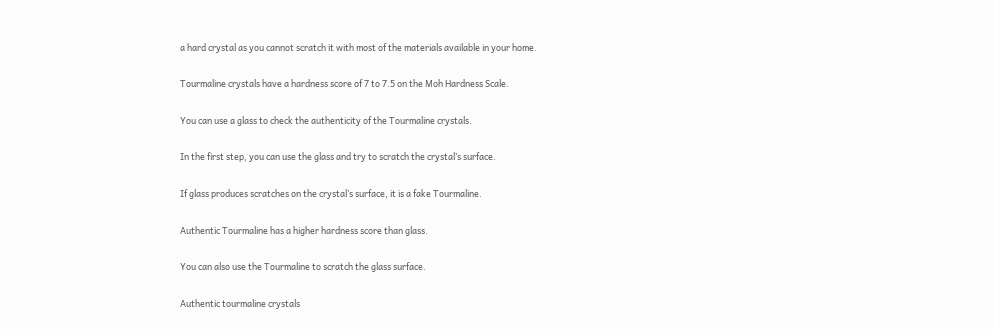a hard crystal as you cannot scratch it with most of the materials available in your home.

Tourmaline crystals have a hardness score of 7 to 7.5 on the Moh Hardness Scale.

You can use a glass to check the authenticity of the Tourmaline crystals.

In the first step, you can use the glass and try to scratch the crystal’s surface.

If glass produces scratches on the crystal’s surface, it is a fake Tourmaline.

Authentic Tourmaline has a higher hardness score than glass.

You can also use the Tourmaline to scratch the glass surface.

Authentic tourmaline crystals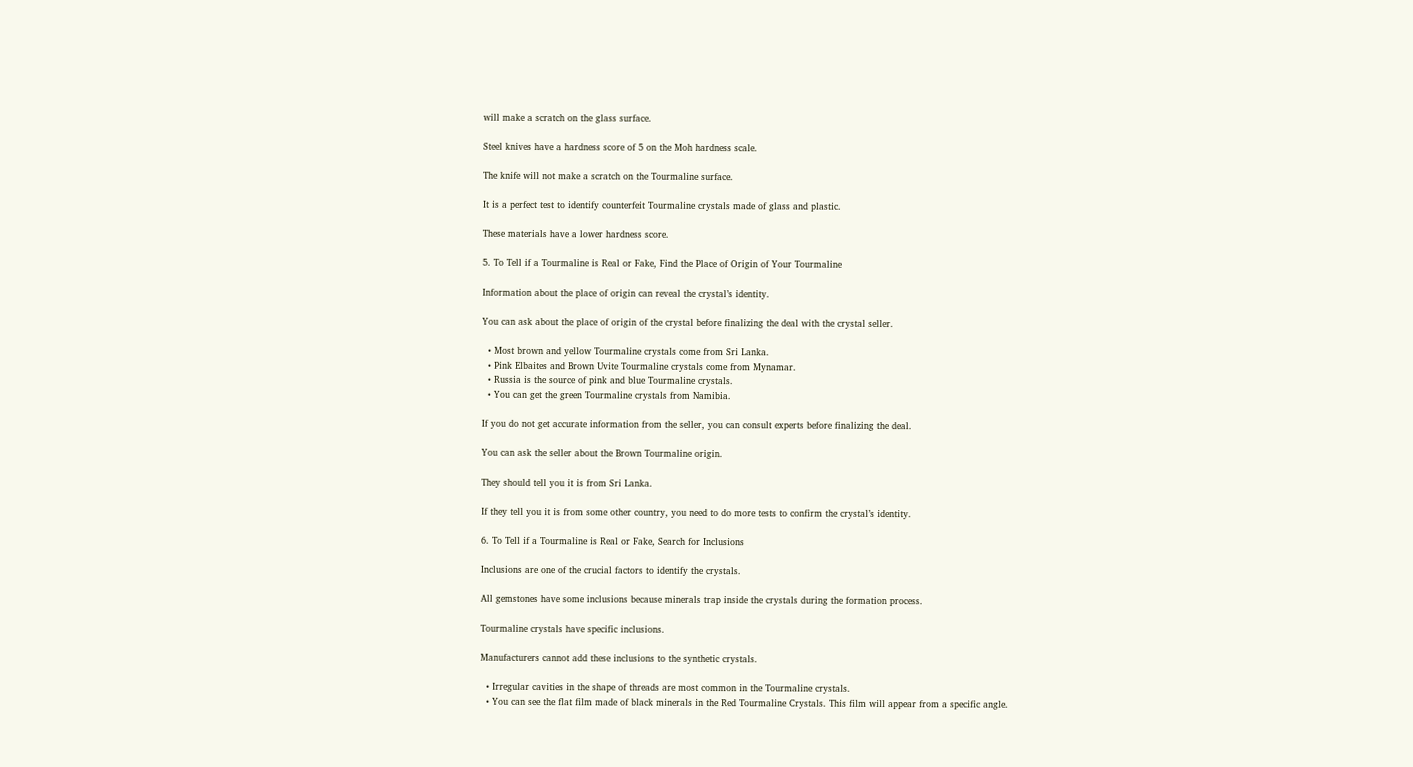will make a scratch on the glass surface.

Steel knives have a hardness score of 5 on the Moh hardness scale.

The knife will not make a scratch on the Tourmaline surface.

It is a perfect test to identify counterfeit Tourmaline crystals made of glass and plastic.

These materials have a lower hardness score.

5. To Tell if a Tourmaline is Real or Fake, Find the Place of Origin of Your Tourmaline

Information about the place of origin can reveal the crystal’s identity.

You can ask about the place of origin of the crystal before finalizing the deal with the crystal seller.

  • Most brown and yellow Tourmaline crystals come from Sri Lanka.
  • Pink Elbaites and Brown Uvite Tourmaline crystals come from Mynamar.
  • Russia is the source of pink and blue Tourmaline crystals.
  • You can get the green Tourmaline crystals from Namibia.

If you do not get accurate information from the seller, you can consult experts before finalizing the deal.

You can ask the seller about the Brown Tourmaline origin.

They should tell you it is from Sri Lanka.

If they tell you it is from some other country, you need to do more tests to confirm the crystal’s identity.

6. To Tell if a Tourmaline is Real or Fake, Search for Inclusions

Inclusions are one of the crucial factors to identify the crystals.

All gemstones have some inclusions because minerals trap inside the crystals during the formation process.

Tourmaline crystals have specific inclusions.

Manufacturers cannot add these inclusions to the synthetic crystals.

  • Irregular cavities in the shape of threads are most common in the Tourmaline crystals.
  • You can see the flat film made of black minerals in the Red Tourmaline Crystals. This film will appear from a specific angle.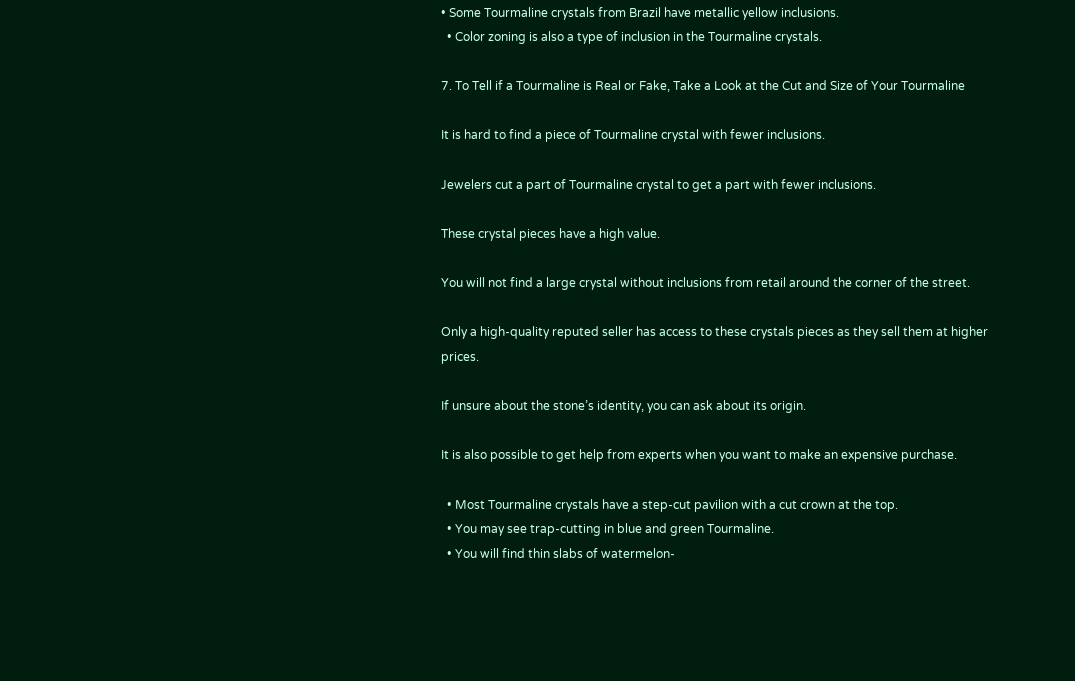• Some Tourmaline crystals from Brazil have metallic yellow inclusions.
  • Color zoning is also a type of inclusion in the Tourmaline crystals.

7. To Tell if a Tourmaline is Real or Fake, Take a Look at the Cut and Size of Your Tourmaline

It is hard to find a piece of Tourmaline crystal with fewer inclusions.

Jewelers cut a part of Tourmaline crystal to get a part with fewer inclusions.

These crystal pieces have a high value.

You will not find a large crystal without inclusions from retail around the corner of the street.

Only a high-quality reputed seller has access to these crystals pieces as they sell them at higher prices.

If unsure about the stone’s identity, you can ask about its origin.

It is also possible to get help from experts when you want to make an expensive purchase.

  • Most Tourmaline crystals have a step-cut pavilion with a cut crown at the top.
  • You may see trap-cutting in blue and green Tourmaline.
  • You will find thin slabs of watermelon-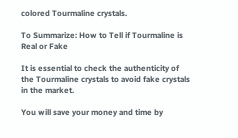colored Tourmaline crystals.

To Summarize: How to Tell if Tourmaline is Real or Fake

It is essential to check the authenticity of the Tourmaline crystals to avoid fake crystals in the market.

You will save your money and time by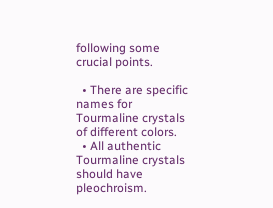following some crucial points.

  • There are specific names for Tourmaline crystals of different colors.
  • All authentic Tourmaline crystals should have pleochroism.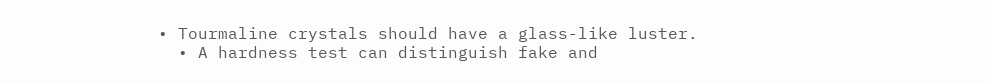• Tourmaline crystals should have a glass-like luster.
  • A hardness test can distinguish fake and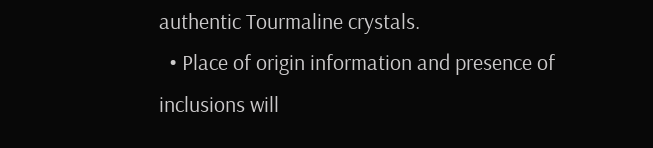authentic Tourmaline crystals.
  • Place of origin information and presence of inclusions will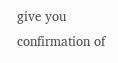give you confirmation of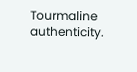Tourmaline authenticity.